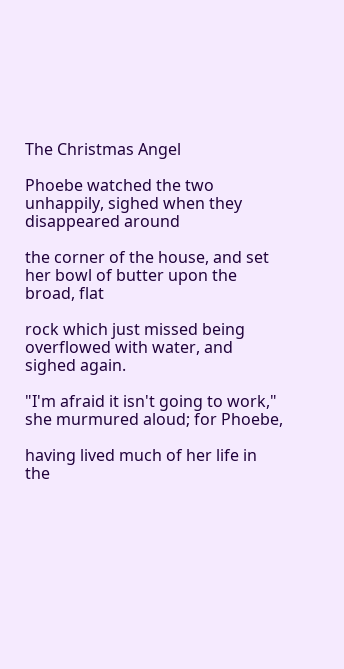The Christmas Angel

Phoebe watched the two unhappily, sighed when they disappeared around

the corner of the house, and set her bowl of butter upon the broad, flat

rock which just missed being overflowed with water, and sighed again.

"I'm afraid it isn't going to work," she murmured aloud; for Phoebe,

having lived much of her life in the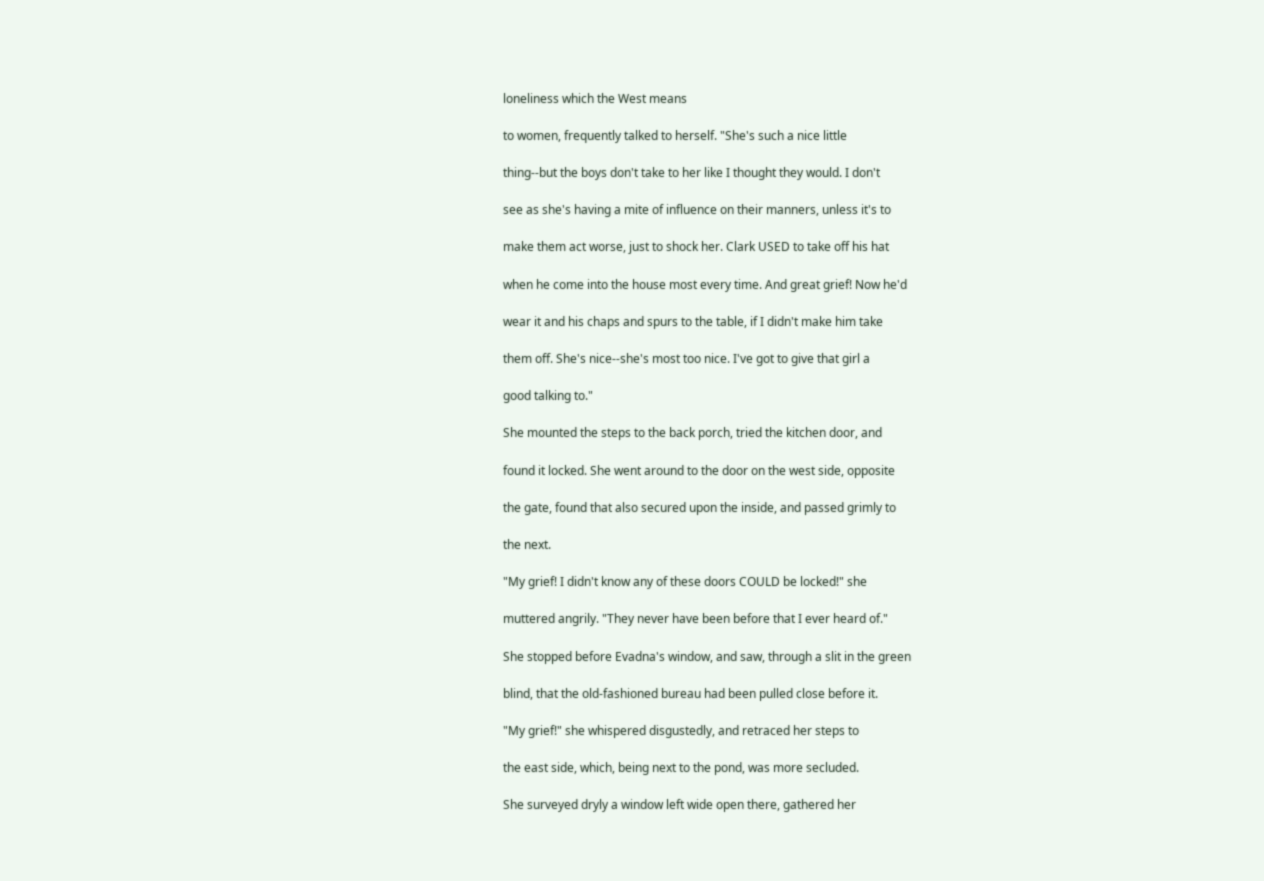loneliness which the West means

to women, frequently talked to herself. "She's such a nice little

thing--but the boys don't take to her like I thought they would. I don't

see as she's having a mite of influence on their manners, unless it's to

make them act worse, just to shock her. Clark USED to take off his hat

when he come into the house most every time. And great grief! Now he'd

wear it and his chaps and spurs to the table, if I didn't make him take

them off. She's nice--she's most too nice. I've got to give that girl a

good talking to."

She mounted the steps to the back porch, tried the kitchen door, and

found it locked. She went around to the door on the west side, opposite

the gate, found that also secured upon the inside, and passed grimly to

the next.

"My grief! I didn't know any of these doors COULD be locked!" she

muttered angrily. "They never have been before that I ever heard of."

She stopped before Evadna's window, and saw, through a slit in the green

blind, that the old-fashioned bureau had been pulled close before it.

"My grief!" she whispered disgustedly, and retraced her steps to

the east side, which, being next to the pond, was more secluded.

She surveyed dryly a window left wide open there, gathered her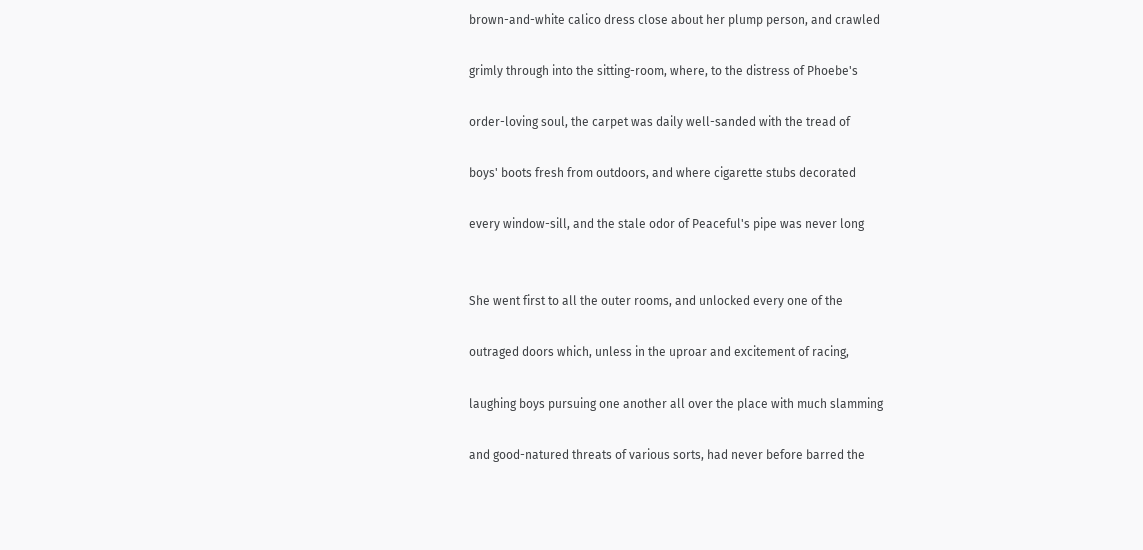brown-and-white calico dress close about her plump person, and crawled

grimly through into the sitting-room, where, to the distress of Phoebe's

order-loving soul, the carpet was daily well-sanded with the tread of

boys' boots fresh from outdoors, and where cigarette stubs decorated

every window-sill, and the stale odor of Peaceful's pipe was never long


She went first to all the outer rooms, and unlocked every one of the

outraged doors which, unless in the uproar and excitement of racing,

laughing boys pursuing one another all over the place with much slamming

and good-natured threats of various sorts, had never before barred the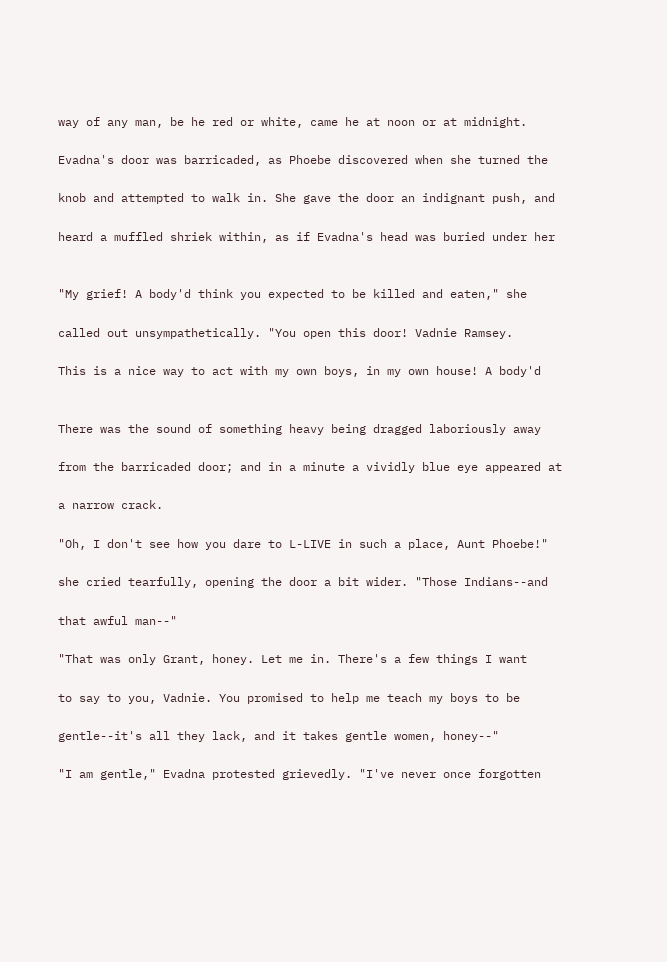way of any man, be he red or white, came he at noon or at midnight.

Evadna's door was barricaded, as Phoebe discovered when she turned the

knob and attempted to walk in. She gave the door an indignant push, and

heard a muffled shriek within, as if Evadna's head was buried under her


"My grief! A body'd think you expected to be killed and eaten," she

called out unsympathetically. "You open this door! Vadnie Ramsey.

This is a nice way to act with my own boys, in my own house! A body'd


There was the sound of something heavy being dragged laboriously away

from the barricaded door; and in a minute a vividly blue eye appeared at

a narrow crack.

"Oh, I don't see how you dare to L-LIVE in such a place, Aunt Phoebe!"

she cried tearfully, opening the door a bit wider. "Those Indians--and

that awful man--"

"That was only Grant, honey. Let me in. There's a few things I want

to say to you, Vadnie. You promised to help me teach my boys to be

gentle--it's all they lack, and it takes gentle women, honey--"

"I am gentle," Evadna protested grievedly. "I've never once forgotten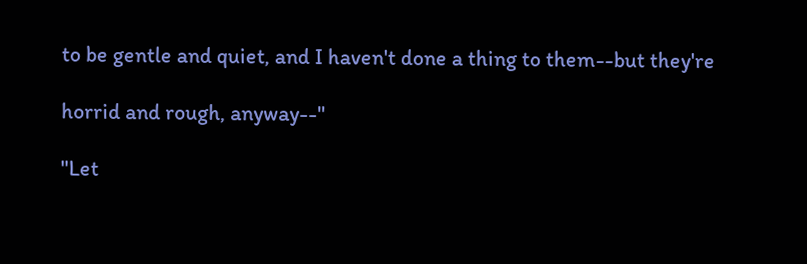to be gentle and quiet, and I haven't done a thing to them--but they're

horrid and rough, anyway--"

"Let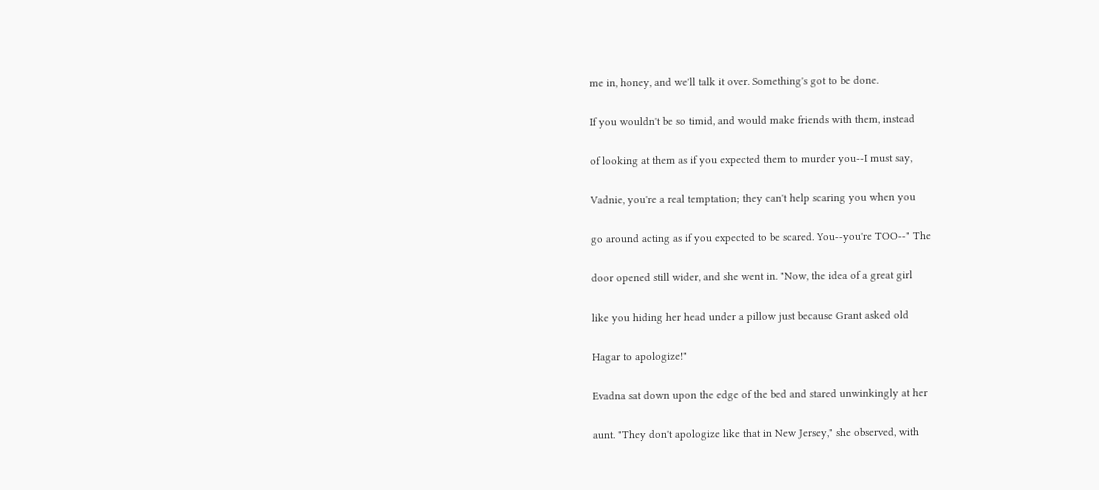me in, honey, and we'll talk it over. Something's got to be done.

If you wouldn't be so timid, and would make friends with them, instead

of looking at them as if you expected them to murder you--I must say,

Vadnie, you're a real temptation; they can't help scaring you when you

go around acting as if you expected to be scared. You--you're TOO--" The

door opened still wider, and she went in. "Now, the idea of a great girl

like you hiding her head under a pillow just because Grant asked old

Hagar to apologize!"

Evadna sat down upon the edge of the bed and stared unwinkingly at her

aunt. "They don't apologize like that in New Jersey," she observed, with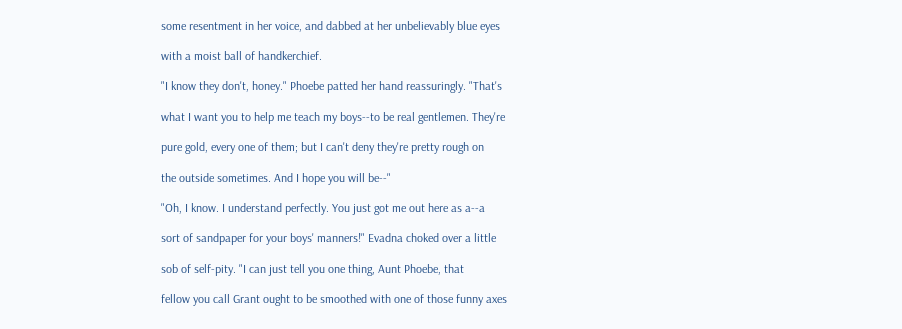some resentment in her voice, and dabbed at her unbelievably blue eyes

with a moist ball of handkerchief.

"I know they don't, honey." Phoebe patted her hand reassuringly. "That's

what I want you to help me teach my boys--to be real gentlemen. They're

pure gold, every one of them; but I can't deny they're pretty rough on

the outside sometimes. And I hope you will be--"

"Oh, I know. I understand perfectly. You just got me out here as a--a

sort of sandpaper for your boys' manners!" Evadna choked over a little

sob of self-pity. "I can just tell you one thing, Aunt Phoebe, that

fellow you call Grant ought to be smoothed with one of those funny axes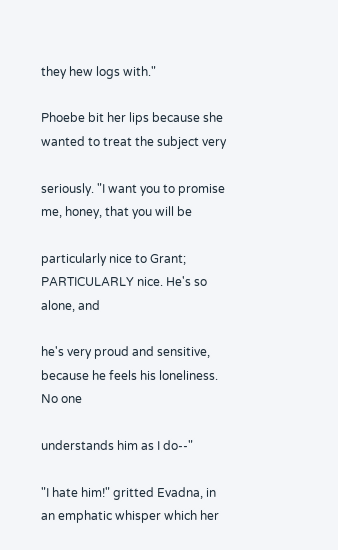they hew logs with."

Phoebe bit her lips because she wanted to treat the subject very

seriously. "I want you to promise me, honey, that you will be

particularly nice to Grant; PARTICULARLY nice. He's so alone, and

he's very proud and sensitive, because he feels his loneliness. No one

understands him as I do--"

"I hate him!" gritted Evadna, in an emphatic whisper which her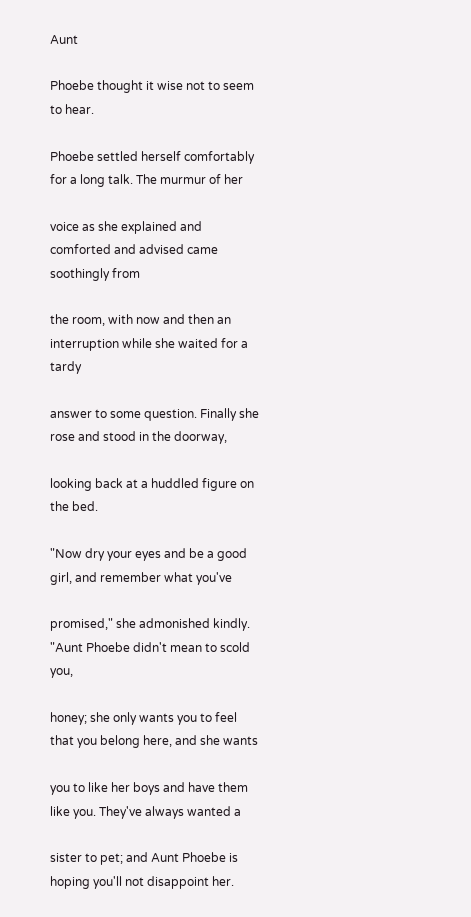Aunt

Phoebe thought it wise not to seem to hear.

Phoebe settled herself comfortably for a long talk. The murmur of her

voice as she explained and comforted and advised came soothingly from

the room, with now and then an interruption while she waited for a tardy

answer to some question. Finally she rose and stood in the doorway,

looking back at a huddled figure on the bed.

"Now dry your eyes and be a good girl, and remember what you've

promised," she admonished kindly. "Aunt Phoebe didn't mean to scold you,

honey; she only wants you to feel that you belong here, and she wants

you to like her boys and have them like you. They've always wanted a

sister to pet; and Aunt Phoebe is hoping you'll not disappoint her.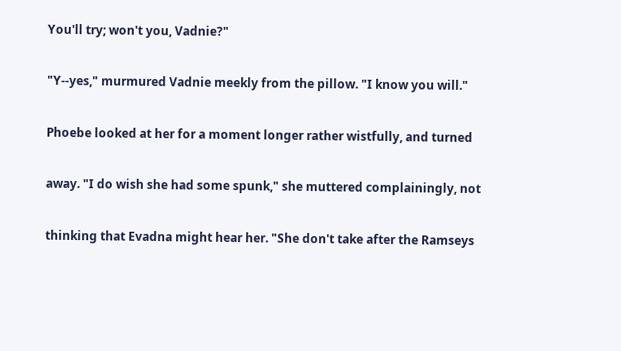You'll try; won't you, Vadnie?"

"Y--yes," murmured Vadnie meekly from the pillow. "I know you will."

Phoebe looked at her for a moment longer rather wistfully, and turned

away. "I do wish she had some spunk," she muttered complainingly, not

thinking that Evadna might hear her. "She don't take after the Ramseys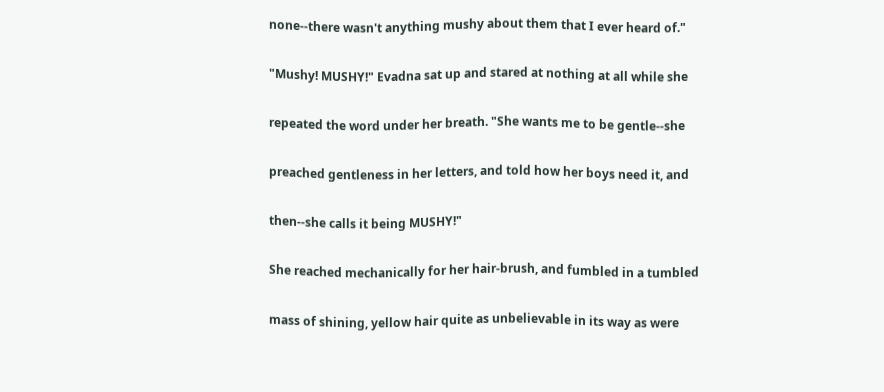none--there wasn't anything mushy about them that I ever heard of."

"Mushy! MUSHY!" Evadna sat up and stared at nothing at all while she

repeated the word under her breath. "She wants me to be gentle--she

preached gentleness in her letters, and told how her boys need it, and

then--she calls it being MUSHY!"

She reached mechanically for her hair-brush, and fumbled in a tumbled

mass of shining, yellow hair quite as unbelievable in its way as were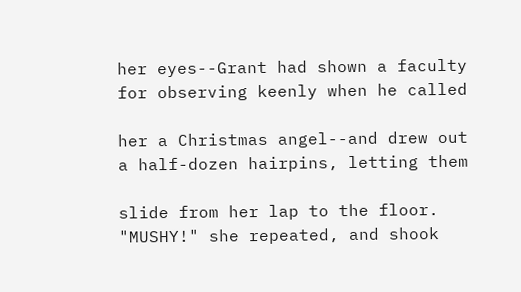her eyes--Grant had shown a faculty for observing keenly when he called

her a Christmas angel--and drew out a half-dozen hairpins, letting them

slide from her lap to the floor. "MUSHY!" she repeated, and shook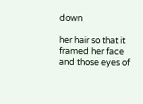down

her hair so that it framed her face and those eyes of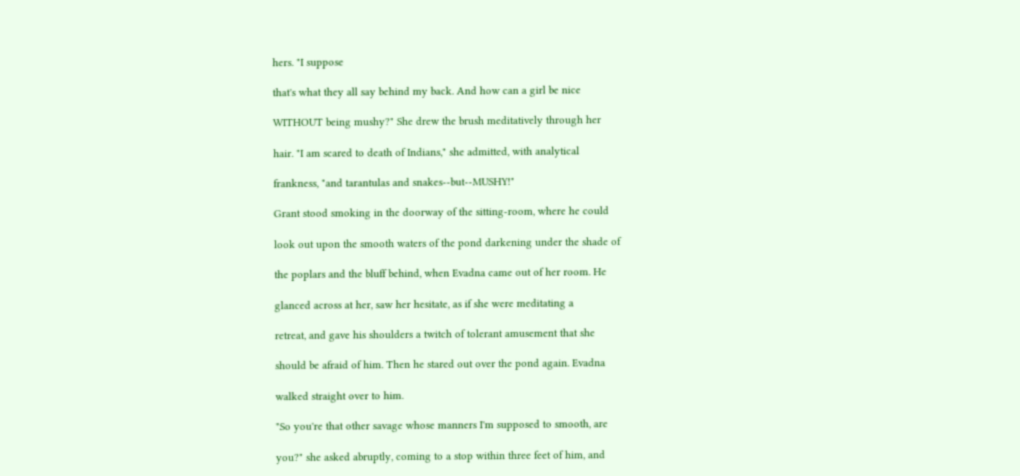hers. "I suppose

that's what they all say behind my back. And how can a girl be nice

WITHOUT being mushy?" She drew the brush meditatively through her

hair. "I am scared to death of Indians," she admitted, with analytical

frankness, "and tarantulas and snakes--but--MUSHY!"

Grant stood smoking in the doorway of the sitting-room, where he could

look out upon the smooth waters of the pond darkening under the shade of

the poplars and the bluff behind, when Evadna came out of her room. He

glanced across at her, saw her hesitate, as if she were meditating a

retreat, and gave his shoulders a twitch of tolerant amusement that she

should be afraid of him. Then he stared out over the pond again. Evadna

walked straight over to him.

"So you're that other savage whose manners I'm supposed to smooth, are

you?" she asked abruptly, coming to a stop within three feet of him, and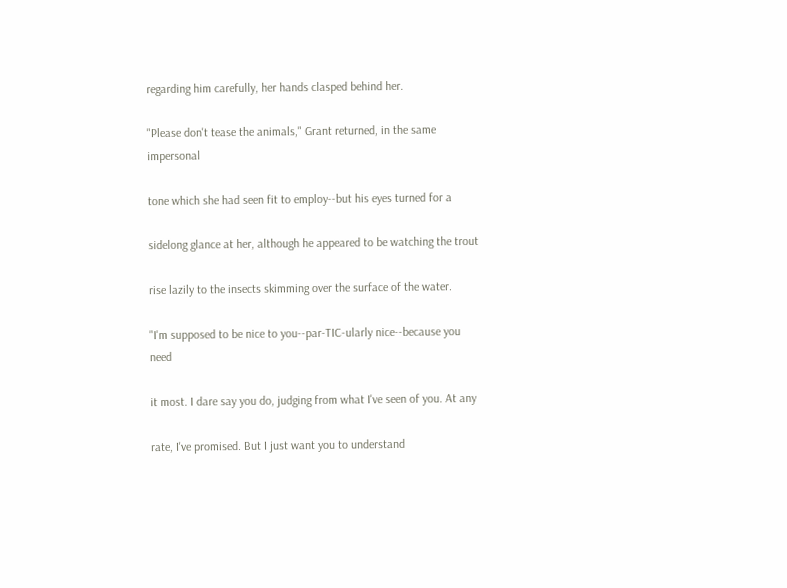regarding him carefully, her hands clasped behind her.

"Please don't tease the animals," Grant returned, in the same impersonal

tone which she had seen fit to employ--but his eyes turned for a

sidelong glance at her, although he appeared to be watching the trout

rise lazily to the insects skimming over the surface of the water.

"I'm supposed to be nice to you--par-TIC-ularly nice--because you need

it most. I dare say you do, judging from what I've seen of you. At any

rate, I've promised. But I just want you to understand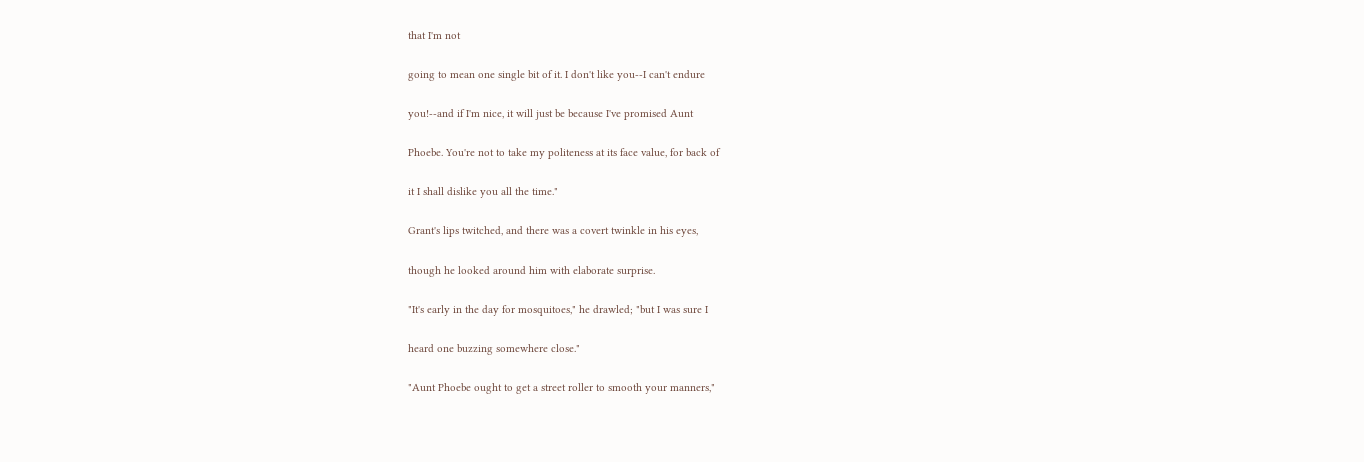that I'm not

going to mean one single bit of it. I don't like you--I can't endure

you!--and if I'm nice, it will just be because I've promised Aunt

Phoebe. You're not to take my politeness at its face value, for back of

it I shall dislike you all the time."

Grant's lips twitched, and there was a covert twinkle in his eyes,

though he looked around him with elaborate surprise.

"It's early in the day for mosquitoes," he drawled; "but I was sure I

heard one buzzing somewhere close."

"Aunt Phoebe ought to get a street roller to smooth your manners,"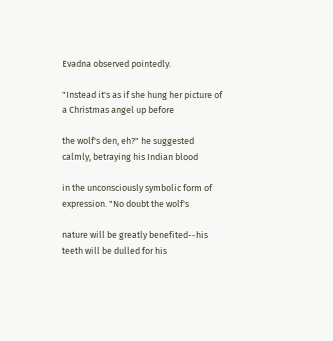Evadna observed pointedly.

"Instead it's as if she hung her picture of a Christmas angel up before

the wolf's den, eh?" he suggested calmly, betraying his Indian blood

in the unconsciously symbolic form of expression. "No doubt the wolf's

nature will be greatly benefited--his teeth will be dulled for his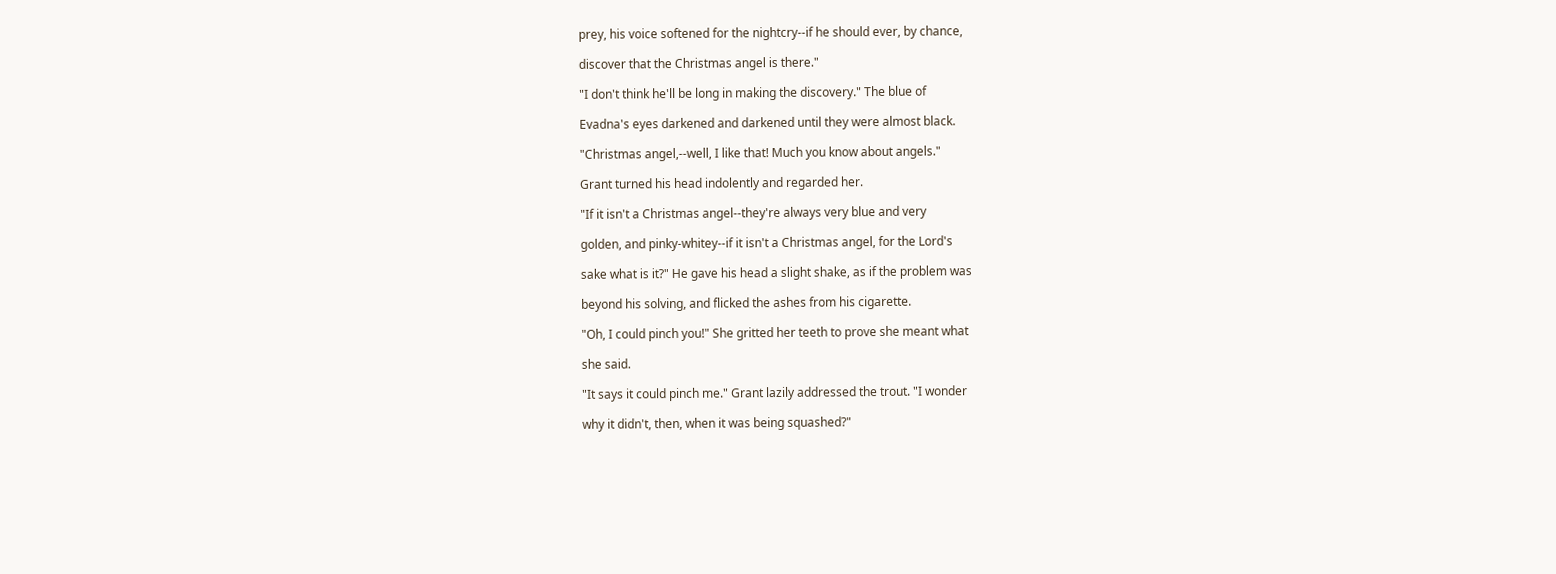prey, his voice softened for the nightcry--if he should ever, by chance,

discover that the Christmas angel is there."

"I don't think he'll be long in making the discovery." The blue of

Evadna's eyes darkened and darkened until they were almost black.

"Christmas angel,--well, I like that! Much you know about angels."

Grant turned his head indolently and regarded her.

"If it isn't a Christmas angel--they're always very blue and very

golden, and pinky-whitey--if it isn't a Christmas angel, for the Lord's

sake what is it?" He gave his head a slight shake, as if the problem was

beyond his solving, and flicked the ashes from his cigarette.

"Oh, I could pinch you!" She gritted her teeth to prove she meant what

she said.

"It says it could pinch me." Grant lazily addressed the trout. "I wonder

why it didn't, then, when it was being squashed?"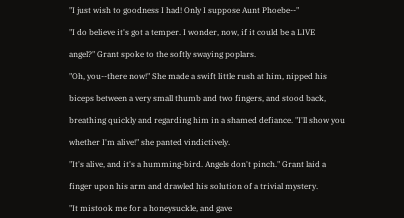"I just wish to goodness I had! Only I suppose Aunt Phoebe--"

"I do believe it's got a temper. I wonder, now, if it could be a LIVE

angel?" Grant spoke to the softly swaying poplars.

"Oh, you--there now!" She made a swift little rush at him, nipped his

biceps between a very small thumb and two fingers, and stood back,

breathing quickly and regarding him in a shamed defiance. "I'll show you

whether I'm alive!" she panted vindictively.

"It's alive, and it's a humming-bird. Angels don't pinch." Grant laid a

finger upon his arm and drawled his solution of a trivial mystery.

"It mistook me for a honeysuckle, and gave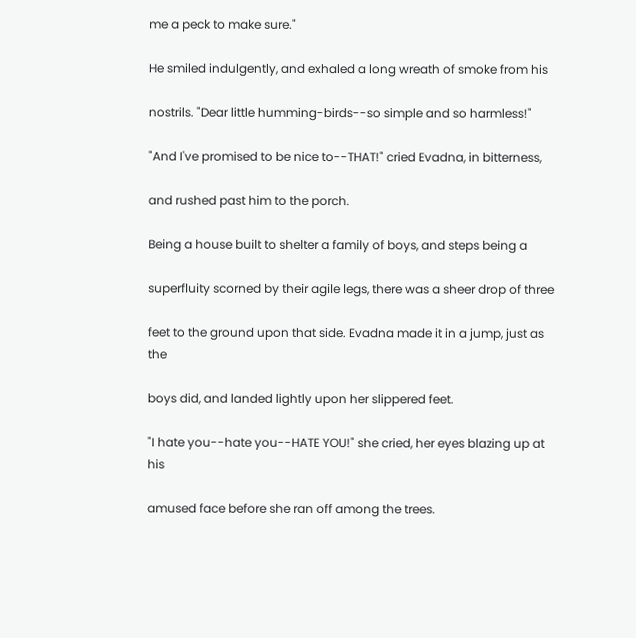me a peck to make sure."

He smiled indulgently, and exhaled a long wreath of smoke from his

nostrils. "Dear little humming-birds--so simple and so harmless!"

"And I've promised to be nice to--THAT!" cried Evadna, in bitterness,

and rushed past him to the porch.

Being a house built to shelter a family of boys, and steps being a

superfluity scorned by their agile legs, there was a sheer drop of three

feet to the ground upon that side. Evadna made it in a jump, just as the

boys did, and landed lightly upon her slippered feet.

"I hate you--hate you--HATE YOU!" she cried, her eyes blazing up at his

amused face before she ran off among the trees.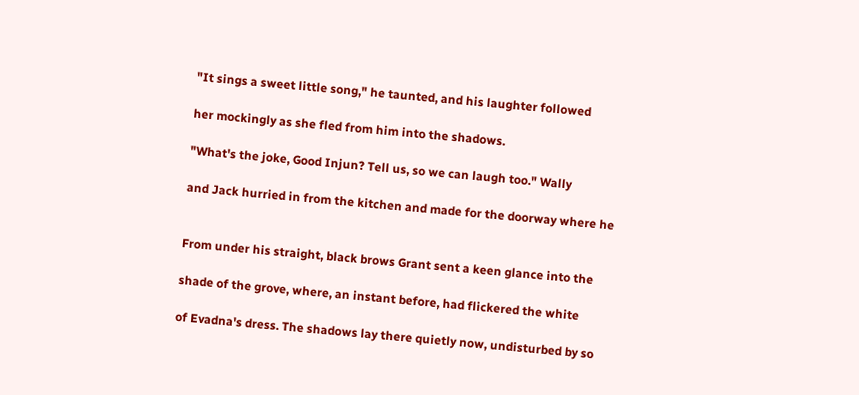"It sings a sweet little song," he taunted, and his laughter followed

her mockingly as she fled from him into the shadows.

"What's the joke, Good Injun? Tell us, so we can laugh too." Wally

and Jack hurried in from the kitchen and made for the doorway where he


From under his straight, black brows Grant sent a keen glance into the

shade of the grove, where, an instant before, had flickered the white

of Evadna's dress. The shadows lay there quietly now, undisturbed by so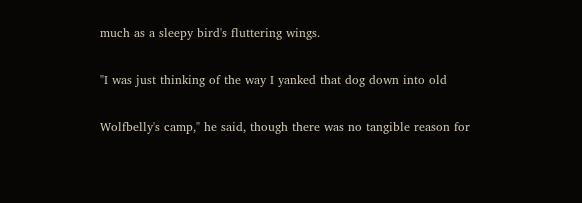much as a sleepy bird's fluttering wings.

"I was just thinking of the way I yanked that dog down into old

Wolfbelly's camp," he said, though there was no tangible reason for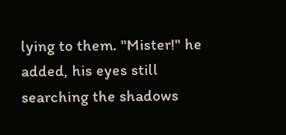lying to them. "Mister!" he added, his eyes still searching the shadows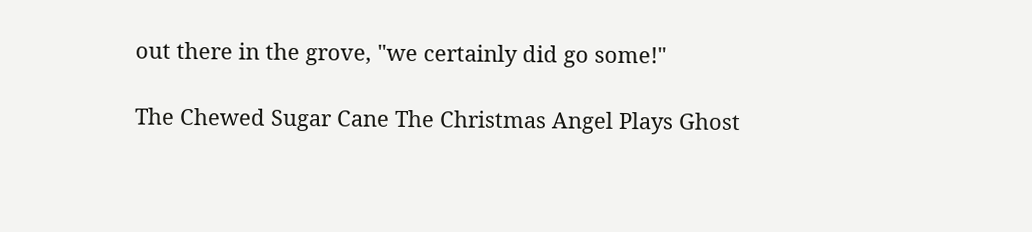out there in the grove, "we certainly did go some!"

The Chewed Sugar Cane The Christmas Angel Plays Ghost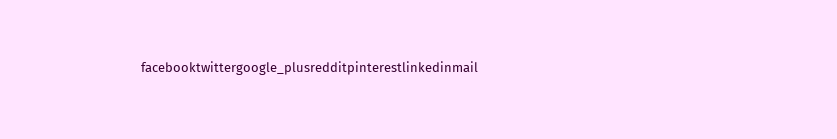facebooktwittergoogle_plusredditpinterestlinkedinmail